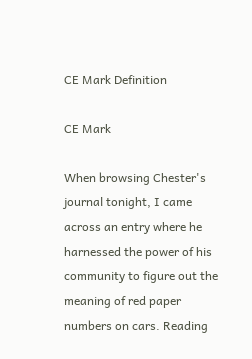CE Mark Definition

CE Mark

When browsing Chester's journal tonight, I came across an entry where he harnessed the power of his community to figure out the meaning of red paper numbers on cars. Reading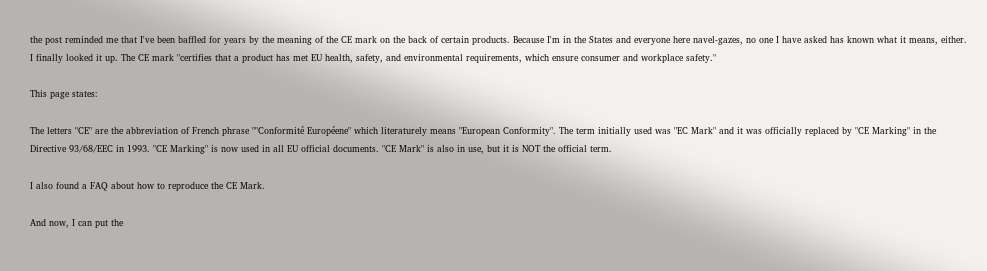the post reminded me that I've been baffled for years by the meaning of the CE mark on the back of certain products. Because I'm in the States and everyone here navel-gazes, no one I have asked has known what it means, either. I finally looked it up. The CE mark "certifies that a product has met EU health, safety, and environmental requirements, which ensure consumer and workplace safety."

This page states:

The letters "CE" are the abbreviation of French phrase ""Conformité Européene" which literaturely means "European Conformity". The term initially used was "EC Mark" and it was officially replaced by "CE Marking" in the Directive 93/68/EEC in 1993. "CE Marking" is now used in all EU official documents. "CE Mark" is also in use, but it is NOT the official term.

I also found a FAQ about how to reproduce the CE Mark.

And now, I can put the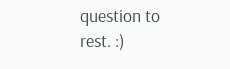question to rest. :)